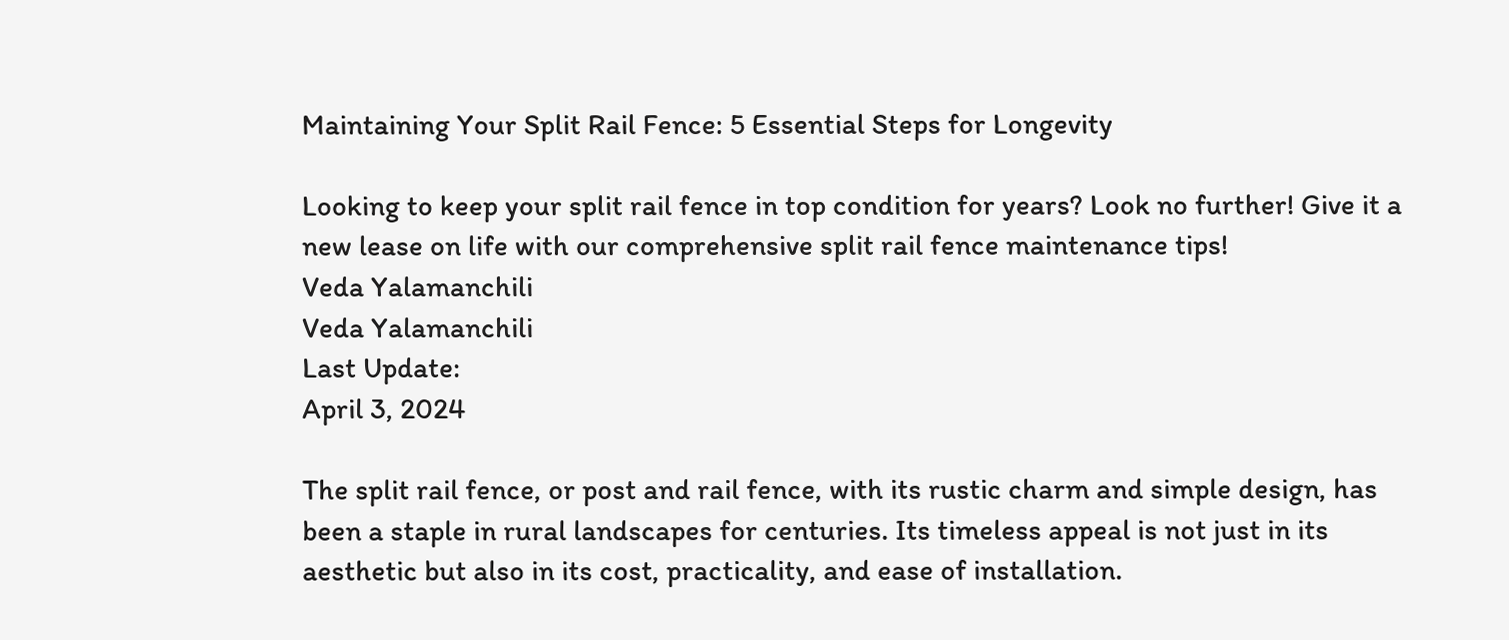Maintaining Your Split Rail Fence: 5 Essential Steps for Longevity

Looking to keep your split rail fence in top condition for years? Look no further! Give it a new lease on life with our comprehensive split rail fence maintenance tips!
Veda Yalamanchili
Veda Yalamanchili
Last Update:
April 3, 2024

The split rail fence, or post and rail fence, with its rustic charm and simple design, has been a staple in rural landscapes for centuries. Its timeless appeal is not just in its aesthetic but also in its cost, practicality, and ease of installation.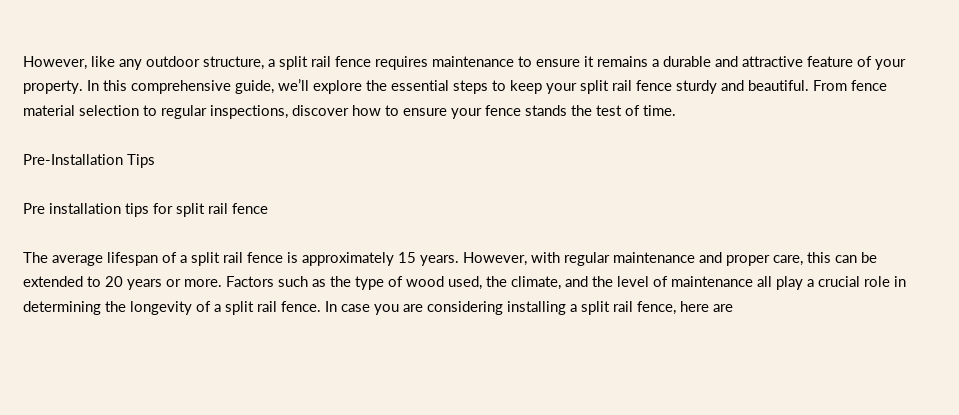However, like any outdoor structure, a split rail fence requires maintenance to ensure it remains a durable and attractive feature of your property. In this comprehensive guide, we’ll explore the essential steps to keep your split rail fence sturdy and beautiful. From fence material selection to regular inspections, discover how to ensure your fence stands the test of time.

Pre-Installation Tips

Pre installation tips for split rail fence

The average lifespan of a split rail fence is approximately 15 years. However, with regular maintenance and proper care, this can be extended to 20 years or more. Factors such as the type of wood used, the climate, and the level of maintenance all play a crucial role in determining the longevity of a split rail fence. In case you are considering installing a split rail fence, here are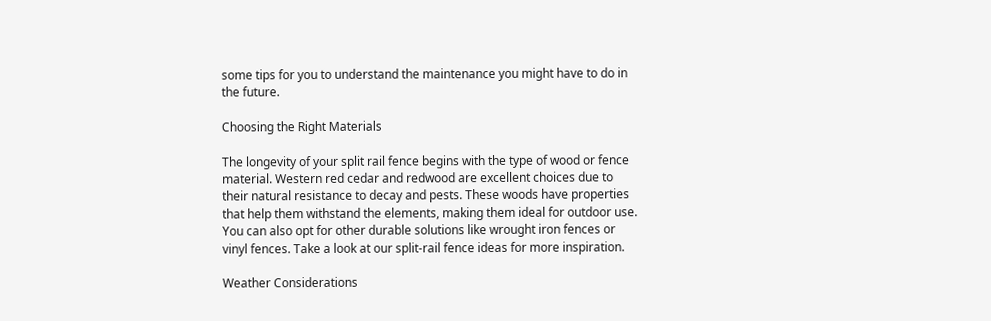some tips for you to understand the maintenance you might have to do in the future.

Choosing the Right Materials

The longevity of your split rail fence begins with the type of wood or fence material. Western red cedar and redwood are excellent choices due to their natural resistance to decay and pests. These woods have properties that help them withstand the elements, making them ideal for outdoor use. You can also opt for other durable solutions like wrought iron fences or vinyl fences. Take a look at our split-rail fence ideas for more inspiration.

Weather Considerations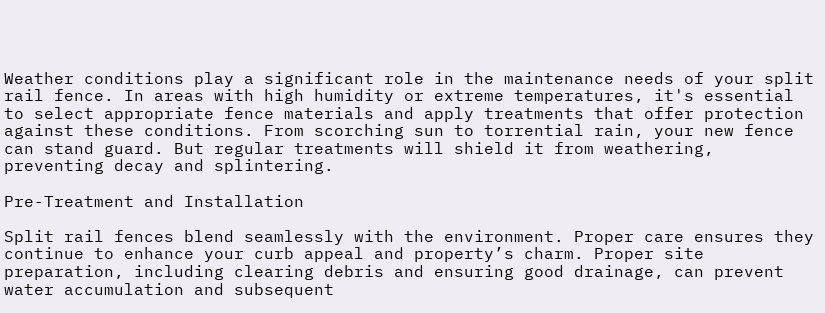Weather conditions play a significant role in the maintenance needs of your split rail fence. In areas with high humidity or extreme temperatures, it's essential to select appropriate fence materials and apply treatments that offer protection against these conditions. From scorching sun to torrential rain, your new fence can stand guard. But regular treatments will shield it from weathering, preventing decay and splintering.

Pre-Treatment and Installation

Split rail fences blend seamlessly with the environment. Proper care ensures they continue to enhance your curb appeal and property’s charm. Proper site preparation, including clearing debris and ensuring good drainage, can prevent water accumulation and subsequent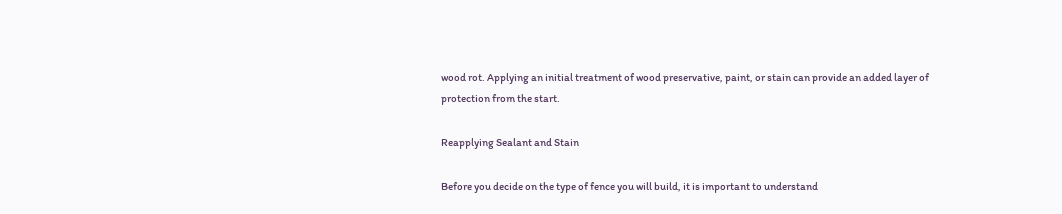wood rot. Applying an initial treatment of wood preservative, paint, or stain can provide an added layer of protection from the start.

Reapplying Sealant and Stain

Before you decide on the type of fence you will build, it is important to understand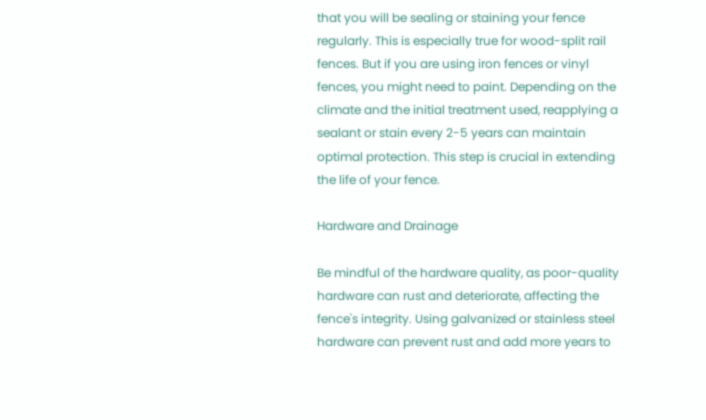that you will be sealing or staining your fence regularly. This is especially true for wood-split rail fences. But if you are using iron fences or vinyl fences, you might need to paint. Depending on the climate and the initial treatment used, reapplying a sealant or stain every 2-5 years can maintain optimal protection. This step is crucial in extending the life of your fence.

Hardware and Drainage

Be mindful of the hardware quality, as poor-quality hardware can rust and deteriorate, affecting the fence's integrity. Using galvanized or stainless steel hardware can prevent rust and add more years to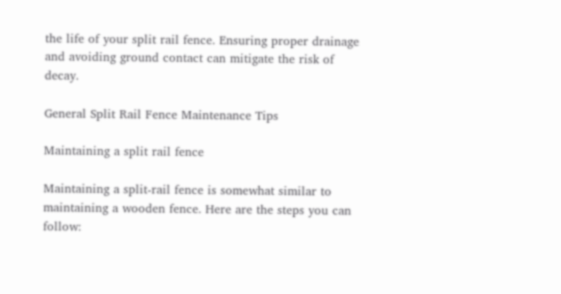the life of your split rail fence. Ensuring proper drainage and avoiding ground contact can mitigate the risk of decay.

General Split Rail Fence Maintenance Tips

Maintaining a split rail fence

Maintaining a split-rail fence is somewhat similar to maintaining a wooden fence. Here are the steps you can follow: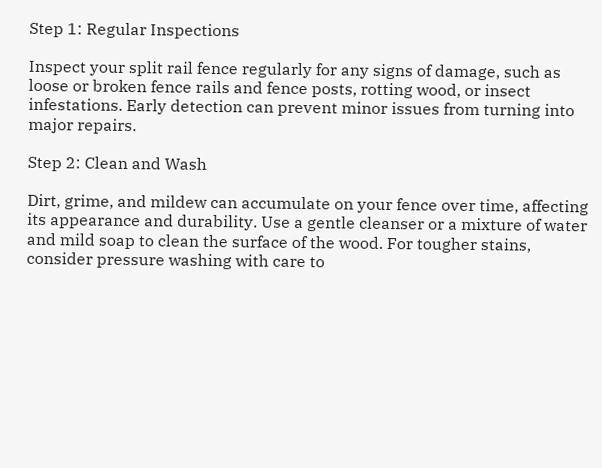Step 1: Regular Inspections

Inspect your split rail fence regularly for any signs of damage, such as loose or broken fence rails and fence posts, rotting wood, or insect infestations. Early detection can prevent minor issues from turning into major repairs.

Step 2: Clean and Wash

Dirt, grime, and mildew can accumulate on your fence over time, affecting its appearance and durability. Use a gentle cleanser or a mixture of water and mild soap to clean the surface of the wood. For tougher stains, consider pressure washing with care to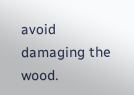avoid damaging the wood.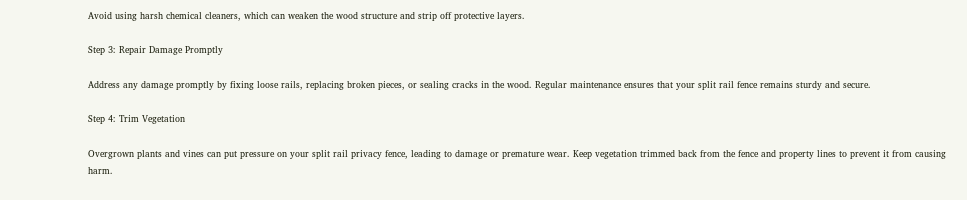Avoid using harsh chemical cleaners, which can weaken the wood structure and strip off protective layers.

Step 3: Repair Damage Promptly

Address any damage promptly by fixing loose rails, replacing broken pieces, or sealing cracks in the wood. Regular maintenance ensures that your split rail fence remains sturdy and secure.

Step 4: Trim Vegetation

Overgrown plants and vines can put pressure on your split rail privacy fence, leading to damage or premature wear. Keep vegetation trimmed back from the fence and property lines to prevent it from causing harm.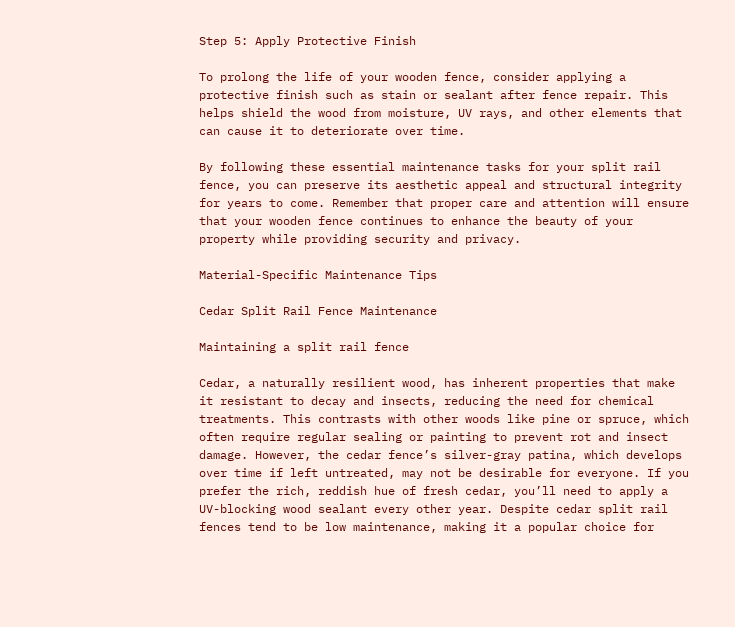Step 5: Apply Protective Finish

To prolong the life of your wooden fence, consider applying a protective finish such as stain or sealant after fence repair. This helps shield the wood from moisture, UV rays, and other elements that can cause it to deteriorate over time.

By following these essential maintenance tasks for your split rail fence, you can preserve its aesthetic appeal and structural integrity for years to come. Remember that proper care and attention will ensure that your wooden fence continues to enhance the beauty of your property while providing security and privacy.

Material-Specific Maintenance Tips

Cedar Split Rail Fence Maintenance

Maintaining a split rail fence

Cedar, a naturally resilient wood, has inherent properties that make it resistant to decay and insects, reducing the need for chemical treatments. This contrasts with other woods like pine or spruce, which often require regular sealing or painting to prevent rot and insect damage. However, the cedar fence’s silver-gray patina, which develops over time if left untreated, may not be desirable for everyone. If you prefer the rich, reddish hue of fresh cedar, you’ll need to apply a UV-blocking wood sealant every other year. Despite cedar split rail fences tend to be low maintenance, making it a popular choice for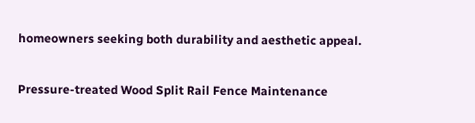homeowners seeking both durability and aesthetic appeal.

Pressure-treated Wood Split Rail Fence Maintenance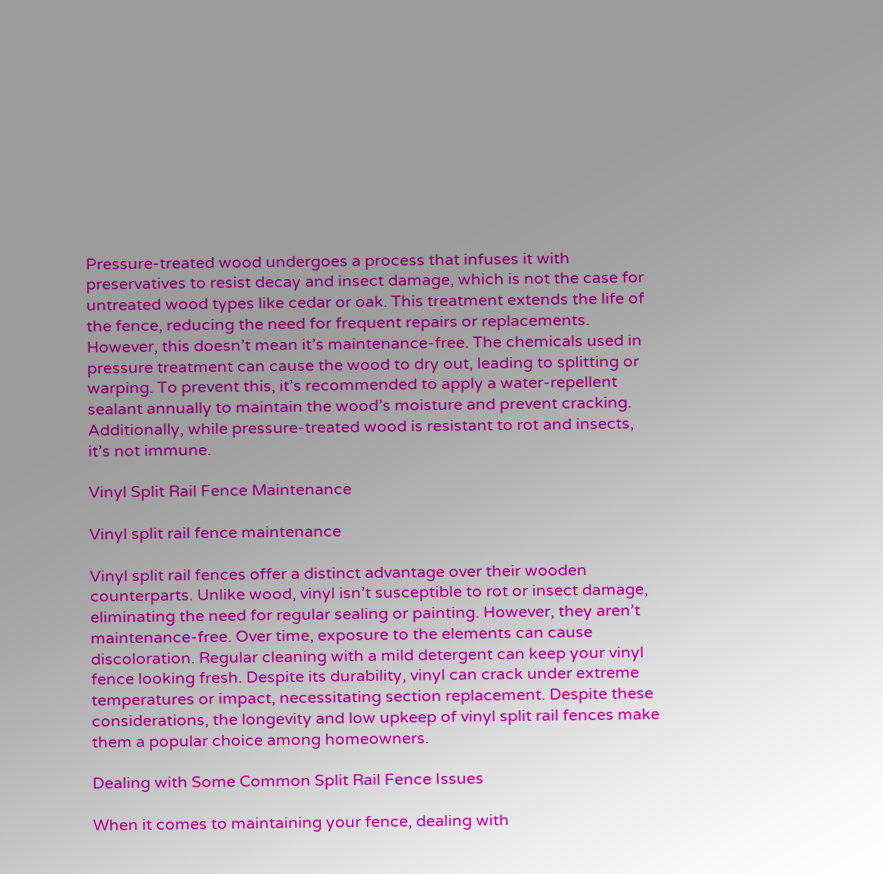Pressure-treated wood undergoes a process that infuses it with preservatives to resist decay and insect damage, which is not the case for untreated wood types like cedar or oak. This treatment extends the life of the fence, reducing the need for frequent repairs or replacements. However, this doesn’t mean it’s maintenance-free. The chemicals used in pressure treatment can cause the wood to dry out, leading to splitting or warping. To prevent this, it’s recommended to apply a water-repellent sealant annually to maintain the wood’s moisture and prevent cracking. Additionally, while pressure-treated wood is resistant to rot and insects, it’s not immune.

Vinyl Split Rail Fence Maintenance

Vinyl split rail fence maintenance

Vinyl split rail fences offer a distinct advantage over their wooden counterparts. Unlike wood, vinyl isn’t susceptible to rot or insect damage, eliminating the need for regular sealing or painting. However, they aren’t maintenance-free. Over time, exposure to the elements can cause discoloration. Regular cleaning with a mild detergent can keep your vinyl fence looking fresh. Despite its durability, vinyl can crack under extreme temperatures or impact, necessitating section replacement. Despite these considerations, the longevity and low upkeep of vinyl split rail fences make them a popular choice among homeowners.

Dealing with Some Common Split Rail Fence Issues

When it comes to maintaining your fence, dealing with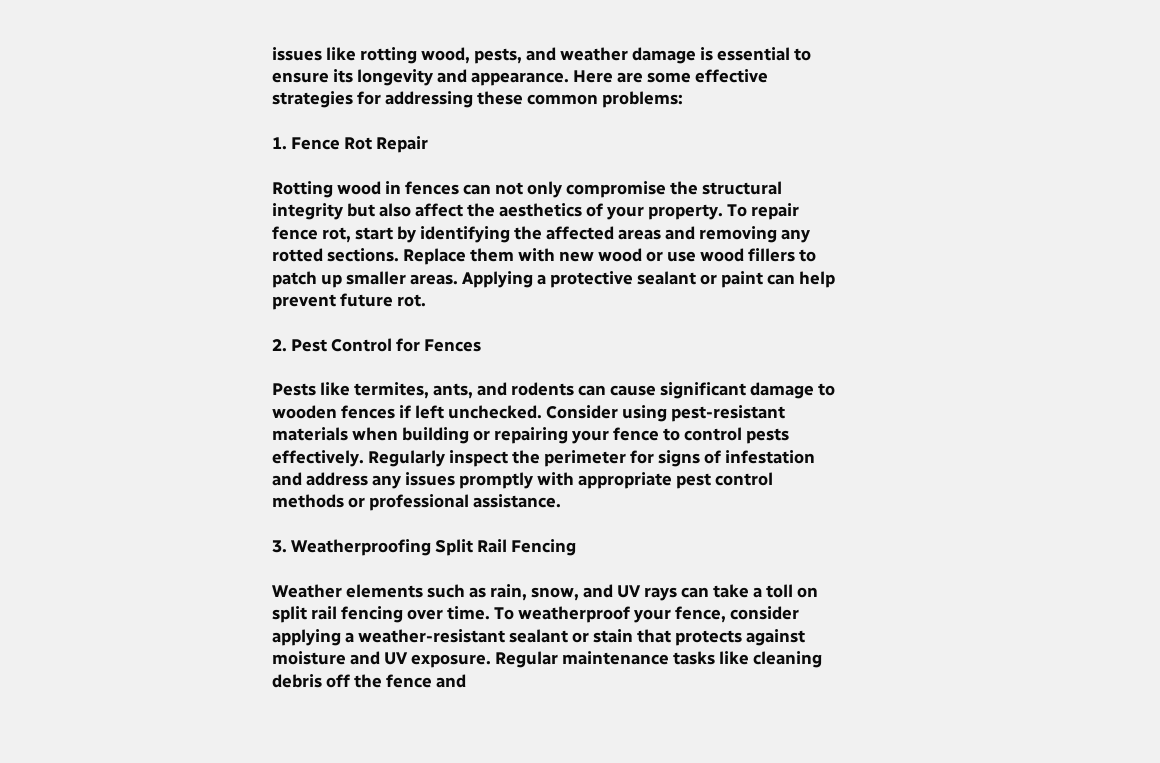issues like rotting wood, pests, and weather damage is essential to ensure its longevity and appearance. Here are some effective strategies for addressing these common problems:

1. Fence Rot Repair

Rotting wood in fences can not only compromise the structural integrity but also affect the aesthetics of your property. To repair fence rot, start by identifying the affected areas and removing any rotted sections. Replace them with new wood or use wood fillers to patch up smaller areas. Applying a protective sealant or paint can help prevent future rot.

2. Pest Control for Fences

Pests like termites, ants, and rodents can cause significant damage to wooden fences if left unchecked. Consider using pest-resistant materials when building or repairing your fence to control pests effectively. Regularly inspect the perimeter for signs of infestation and address any issues promptly with appropriate pest control methods or professional assistance.

3. Weatherproofing Split Rail Fencing

Weather elements such as rain, snow, and UV rays can take a toll on split rail fencing over time. To weatherproof your fence, consider applying a weather-resistant sealant or stain that protects against moisture and UV exposure. Regular maintenance tasks like cleaning debris off the fence and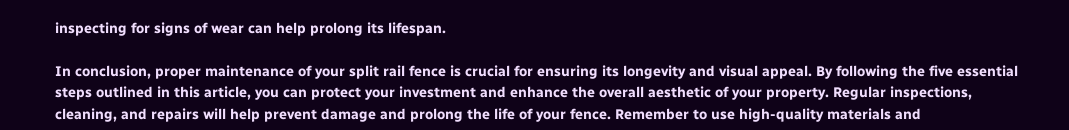inspecting for signs of wear can help prolong its lifespan.

In conclusion, proper maintenance of your split rail fence is crucial for ensuring its longevity and visual appeal. By following the five essential steps outlined in this article, you can protect your investment and enhance the overall aesthetic of your property. Regular inspections, cleaning, and repairs will help prevent damage and prolong the life of your fence. Remember to use high-quality materials and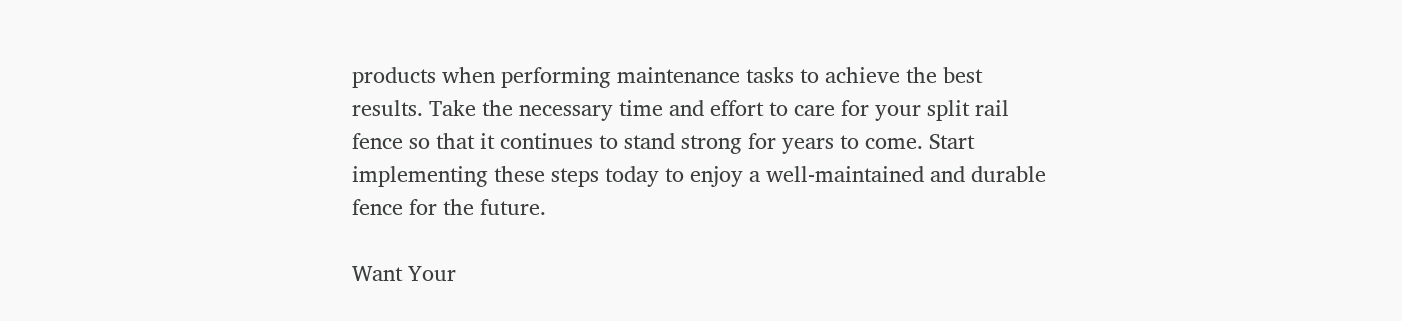products when performing maintenance tasks to achieve the best results. Take the necessary time and effort to care for your split rail fence so that it continues to stand strong for years to come. Start implementing these steps today to enjoy a well-maintained and durable fence for the future.

Want Your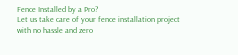Fence Installed by a Pro?
Let us take care of your fence installation project with no hassle and zero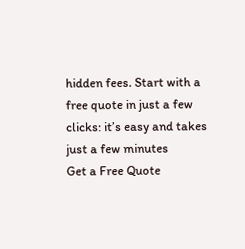hidden fees. Start with a free quote in just a few clicks: it’s easy and takes just a few minutes
Get a Free Quote